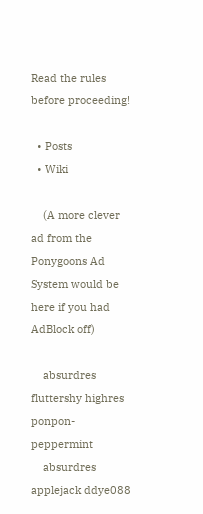Read the rules before proceeding!

  • Posts
  • Wiki

    (A more clever ad from the Ponygoons Ad System would be here if you had AdBlock off)

    absurdres fluttershy highres ponpon-peppermint
    absurdres applejack ddye088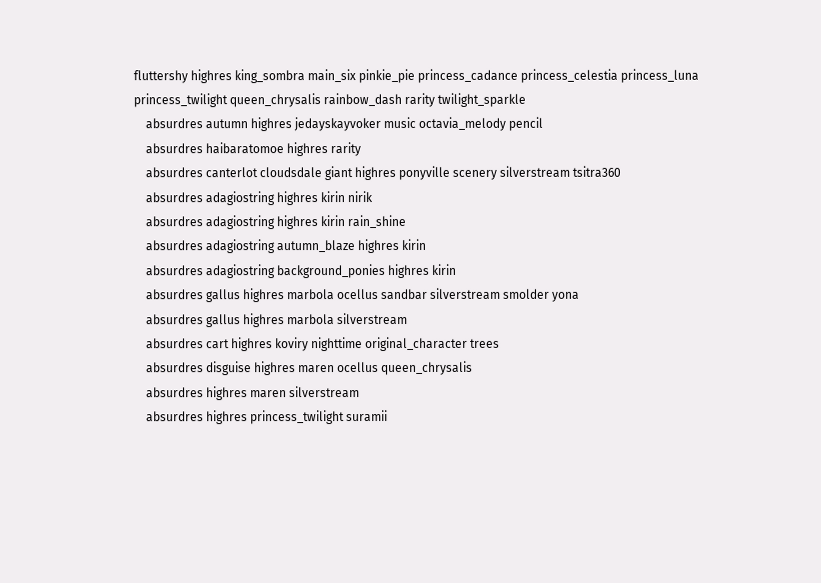fluttershy highres king_sombra main_six pinkie_pie princess_cadance princess_celestia princess_luna princess_twilight queen_chrysalis rainbow_dash rarity twilight_sparkle
    absurdres autumn highres jedayskayvoker music octavia_melody pencil
    absurdres haibaratomoe highres rarity
    absurdres canterlot cloudsdale giant highres ponyville scenery silverstream tsitra360
    absurdres adagiostring highres kirin nirik
    absurdres adagiostring highres kirin rain_shine
    absurdres adagiostring autumn_blaze highres kirin
    absurdres adagiostring background_ponies highres kirin
    absurdres gallus highres marbola ocellus sandbar silverstream smolder yona
    absurdres gallus highres marbola silverstream
    absurdres cart highres koviry nighttime original_character trees
    absurdres disguise highres maren ocellus queen_chrysalis
    absurdres highres maren silverstream
    absurdres highres princess_twilight suramii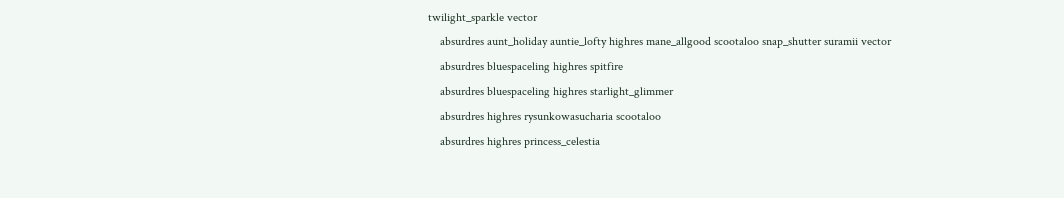twilight_sparkle vector
    absurdres aunt_holiday auntie_lofty highres mane_allgood scootaloo snap_shutter suramii vector
    absurdres bluespaceling highres spitfire
    absurdres bluespaceling highres starlight_glimmer
    absurdres highres rysunkowasucharia scootaloo
    absurdres highres princess_celestia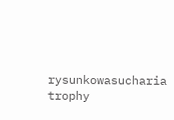rysunkowasucharia trophy